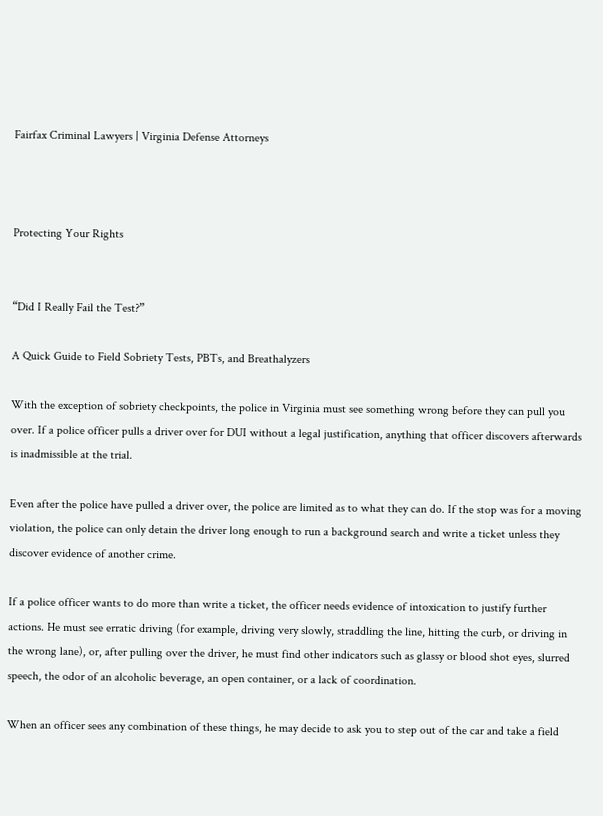Fairfax Criminal Lawyers | Virginia Defense Attorneys



Protecting Your Rights


“Did I Really Fail the Test?”

A Quick Guide to Field Sobriety Tests, PBTs, and Breathalyzers

With the exception of sobriety checkpoints, the police in Virginia must see something wrong before they can pull you over. If a police officer pulls a driver over for DUI without a legal justification, anything that officer discovers afterwards is inadmissible at the trial.

Even after the police have pulled a driver over, the police are limited as to what they can do. If the stop was for a moving violation, the police can only detain the driver long enough to run a background search and write a ticket unless they discover evidence of another crime.

If a police officer wants to do more than write a ticket, the officer needs evidence of intoxication to justify further actions. He must see erratic driving (for example, driving very slowly, straddling the line, hitting the curb, or driving in the wrong lane), or, after pulling over the driver, he must find other indicators such as glassy or blood shot eyes, slurred speech, the odor of an alcoholic beverage, an open container, or a lack of coordination.

When an officer sees any combination of these things, he may decide to ask you to step out of the car and take a field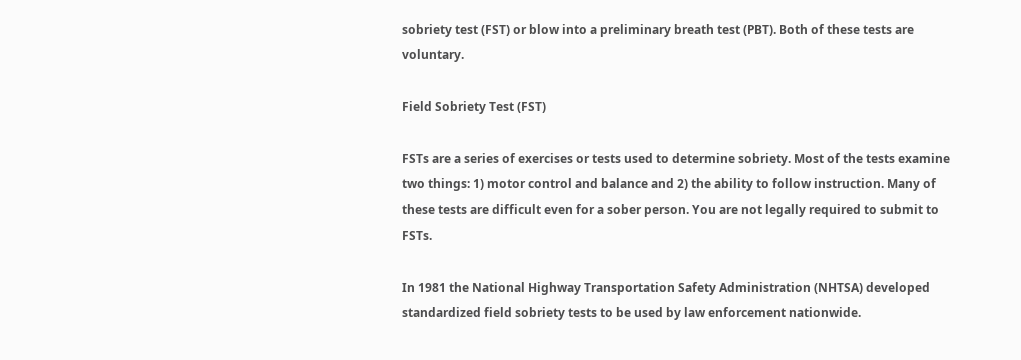sobriety test (FST) or blow into a preliminary breath test (PBT). Both of these tests are voluntary.

Field Sobriety Test (FST)

FSTs are a series of exercises or tests used to determine sobriety. Most of the tests examine two things: 1) motor control and balance and 2) the ability to follow instruction. Many of these tests are difficult even for a sober person. You are not legally required to submit to FSTs.

In 1981 the National Highway Transportation Safety Administration (NHTSA) developed standardized field sobriety tests to be used by law enforcement nationwide.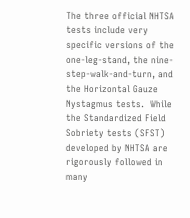The three official NHTSA tests include very specific versions of the one-leg-stand, the nine-step-walk-and-turn, and the Horizontal Gauze Nystagmus tests.  While the Standardized Field Sobriety tests (SFST) developed by NHTSA are rigorously followed in many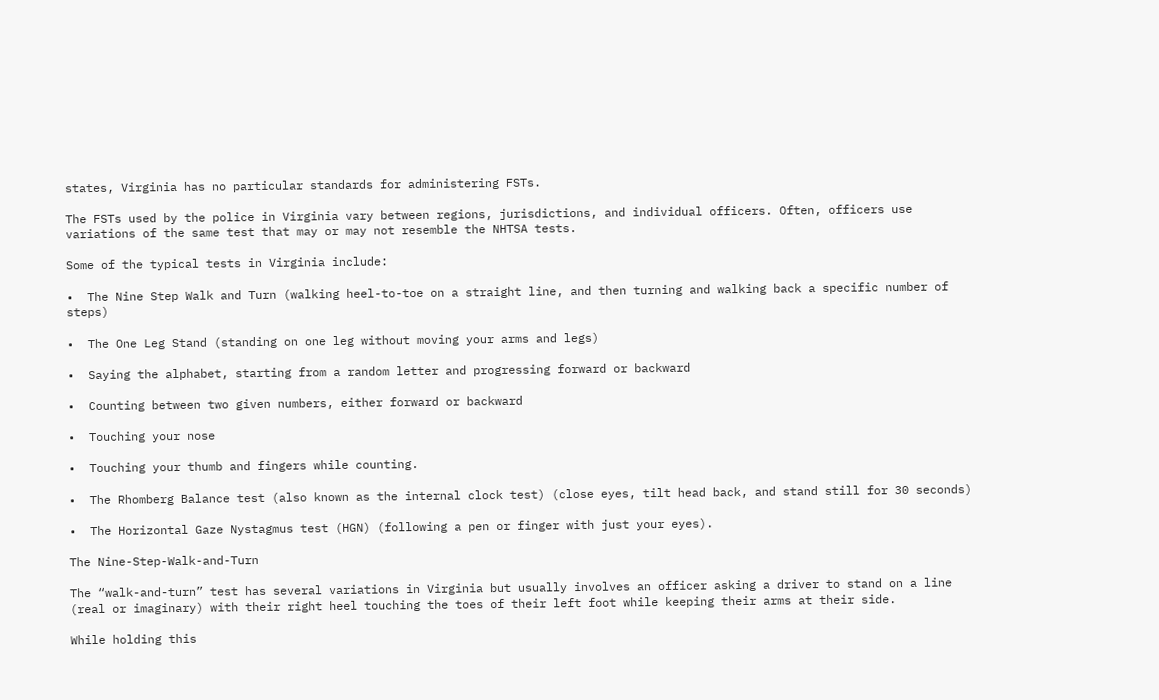states, Virginia has no particular standards for administering FSTs.

The FSTs used by the police in Virginia vary between regions, jurisdictions, and individual officers. Often, officers use variations of the same test that may or may not resemble the NHTSA tests.

Some of the typical tests in Virginia include:

•  The Nine Step Walk and Turn (walking heel-to-toe on a straight line, and then turning and walking back a specific number of steps)

•  The One Leg Stand (standing on one leg without moving your arms and legs)

•  Saying the alphabet, starting from a random letter and progressing forward or backward

•  Counting between two given numbers, either forward or backward

•  Touching your nose

•  Touching your thumb and fingers while counting.

•  The Rhomberg Balance test (also known as the internal clock test) (close eyes, tilt head back, and stand still for 30 seconds)

•  The Horizontal Gaze Nystagmus test (HGN) (following a pen or finger with just your eyes).

The Nine-Step-Walk-and-Turn

The “walk-and-turn” test has several variations in Virginia but usually involves an officer asking a driver to stand on a line (real or imaginary) with their right heel touching the toes of their left foot while keeping their arms at their side.

While holding this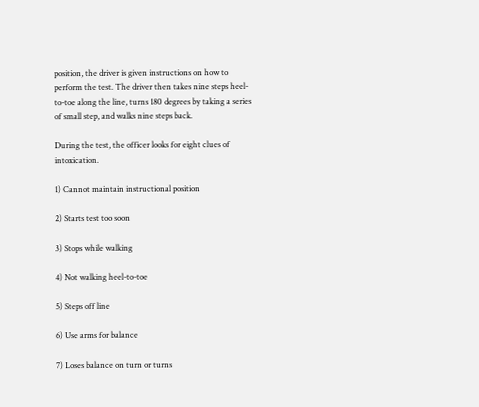position, the driver is given instructions on how to perform the test. The driver then takes nine steps heel-to-toe along the line, turns 180 degrees by taking a series of small step, and walks nine steps back.

During the test, the officer looks for eight clues of intoxication.

1) Cannot maintain instructional position

2) Starts test too soon

3) Stops while walking

4) Not walking heel-to-toe

5) Steps off line

6) Use arms for balance

7) Loses balance on turn or turns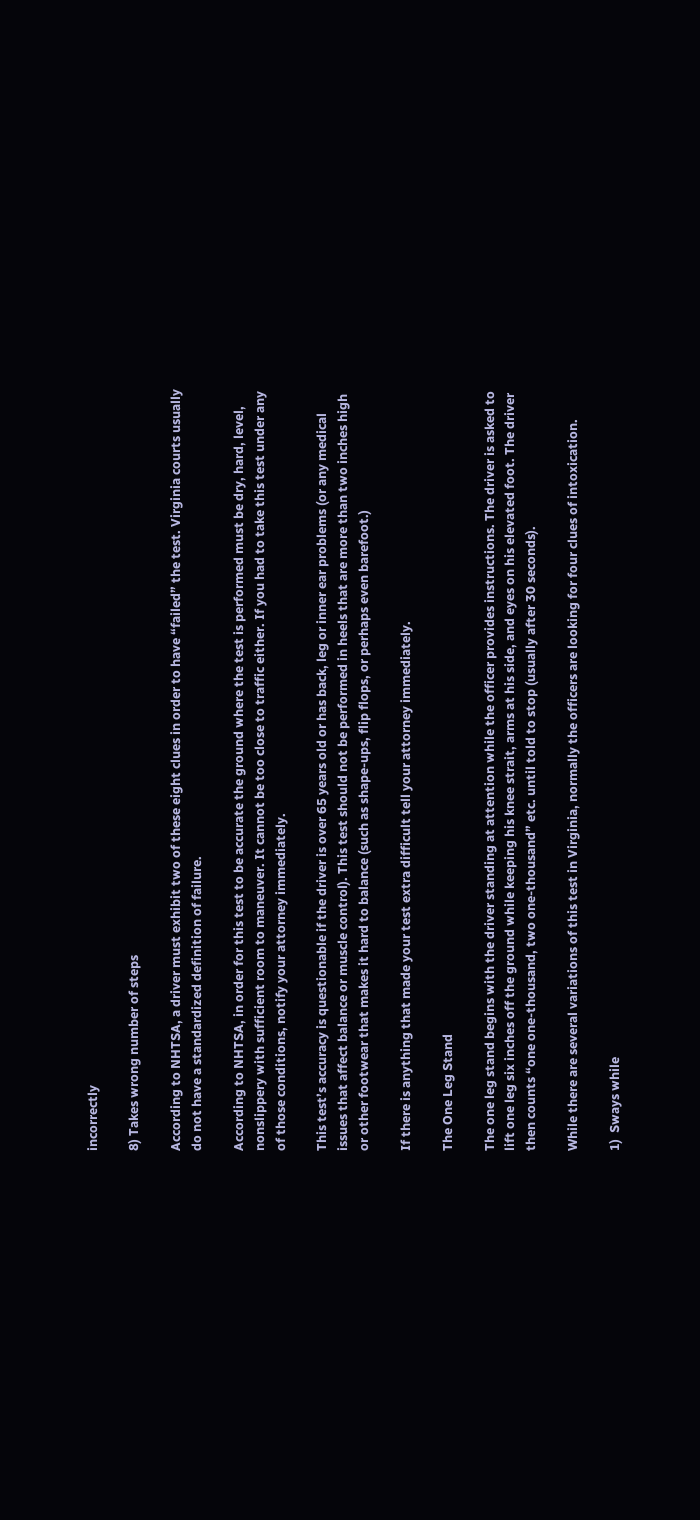incorrectly

8) Takes wrong number of steps

According to NHTSA, a driver must exhibit two of these eight clues in order to have “failed” the test. Virginia courts usually do not have a standardized definition of failure.

According to NHTSA, in order for this test to be accurate the ground where the test is performed must be dry, hard, level, nonslippery with sufficient room to maneuver. It cannot be too close to traffic either. If you had to take this test under any of those conditions, notify your attorney immediately.

This test’s accuracy is questionable if the driver is over 65 years old or has back, leg or inner ear problems (or any medical issues that affect balance or muscle control). This test should not be performed in heels that are more than two inches high or other footwear that makes it hard to balance (such as shape-ups, flip flops, or perhaps even barefoot.)

If there is anything that made your test extra difficult tell your attorney immediately.

The One Leg Stand

The one leg stand begins with the driver standing at attention while the officer provides instructions. The driver is asked to lift one leg six inches off the ground while keeping his knee strait, arms at his side, and eyes on his elevated foot. The driver then counts “one one-thousand, two one-thousand” etc. until told to stop (usually after 30 seconds).

While there are several variations of this test in Virginia, normally the officers are looking for four clues of intoxication.

1)  Sways while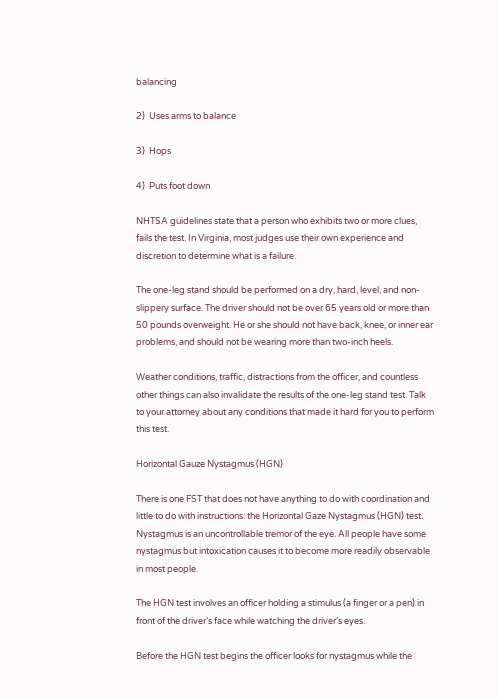balancing

2)  Uses arms to balance

3)  Hops

4)  Puts foot down

NHTSA guidelines state that a person who exhibits two or more clues, fails the test. In Virginia, most judges use their own experience and discretion to determine what is a failure.

The one-leg stand should be performed on a dry, hard, level, and non-slippery surface. The driver should not be over 65 years old or more than 50 pounds overweight. He or she should not have back, knee, or inner ear problems, and should not be wearing more than two-inch heels.

Weather conditions, traffic, distractions from the officer, and countless other things can also invalidate the results of the one-leg stand test. Talk to your attorney about any conditions that made it hard for you to perform this test.

Horizontal Gauze Nystagmus (HGN)

There is one FST that does not have anything to do with coordination and little to do with instructions: the Horizontal Gaze Nystagmus (HGN) test. Nystagmus is an uncontrollable tremor of the eye. All people have some nystagmus but intoxication causes it to become more readily observable in most people.

The HGN test involves an officer holding a stimulus (a finger or a pen) in front of the driver’s face while watching the driver’s eyes.

Before the HGN test begins the officer looks for nystagmus while the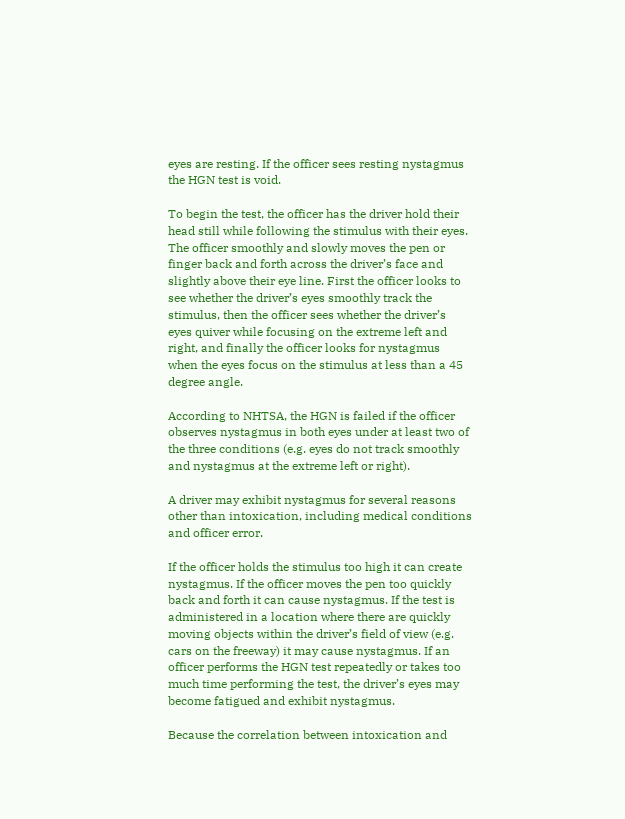eyes are resting. If the officer sees resting nystagmus the HGN test is void.

To begin the test, the officer has the driver hold their head still while following the stimulus with their eyes. The officer smoothly and slowly moves the pen or finger back and forth across the driver’s face and slightly above their eye line. First the officer looks to see whether the driver’s eyes smoothly track the stimulus, then the officer sees whether the driver’s eyes quiver while focusing on the extreme left and right, and finally the officer looks for nystagmus when the eyes focus on the stimulus at less than a 45 degree angle.

According to NHTSA, the HGN is failed if the officer observes nystagmus in both eyes under at least two of the three conditions (e.g. eyes do not track smoothly and nystagmus at the extreme left or right).

A driver may exhibit nystagmus for several reasons other than intoxication, including medical conditions and officer error.

If the officer holds the stimulus too high it can create nystagmus. If the officer moves the pen too quickly back and forth it can cause nystagmus. If the test is administered in a location where there are quickly moving objects within the driver’s field of view (e.g. cars on the freeway) it may cause nystagmus. If an officer performs the HGN test repeatedly or takes too much time performing the test, the driver’s eyes may become fatigued and exhibit nystagmus.

Because the correlation between intoxication and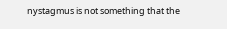nystagmus is not something that the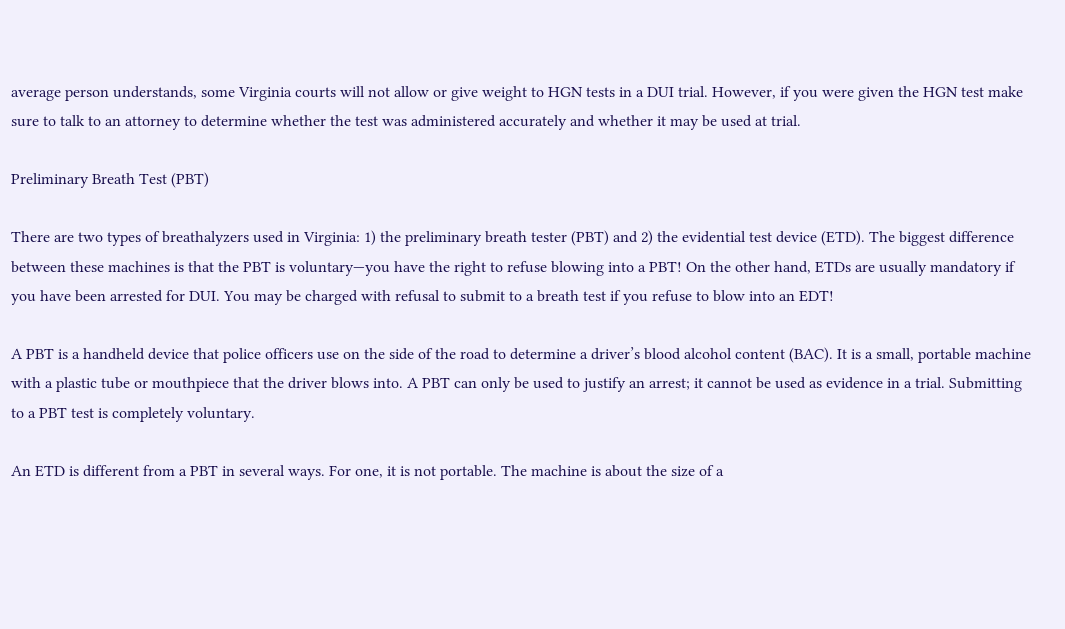average person understands, some Virginia courts will not allow or give weight to HGN tests in a DUI trial. However, if you were given the HGN test make sure to talk to an attorney to determine whether the test was administered accurately and whether it may be used at trial.

Preliminary Breath Test (PBT)

There are two types of breathalyzers used in Virginia: 1) the preliminary breath tester (PBT) and 2) the evidential test device (ETD). The biggest difference between these machines is that the PBT is voluntary—you have the right to refuse blowing into a PBT! On the other hand, ETDs are usually mandatory if you have been arrested for DUI. You may be charged with refusal to submit to a breath test if you refuse to blow into an EDT!

A PBT is a handheld device that police officers use on the side of the road to determine a driver’s blood alcohol content (BAC). It is a small, portable machine with a plastic tube or mouthpiece that the driver blows into. A PBT can only be used to justify an arrest; it cannot be used as evidence in a trial. Submitting to a PBT test is completely voluntary.

An ETD is different from a PBT in several ways. For one, it is not portable. The machine is about the size of a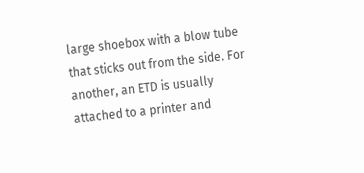large shoebox with a blow tube that sticks out from the side. For another, an ETD is usually attached to a printer and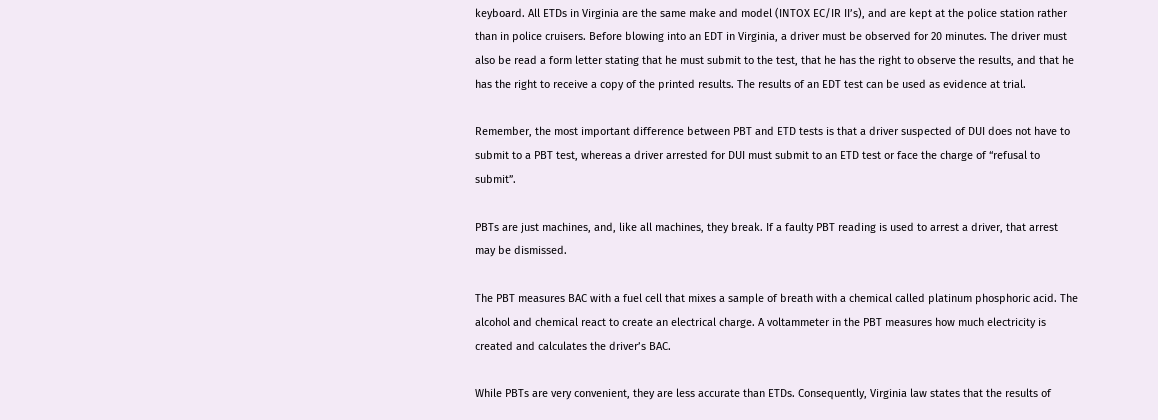keyboard. All ETDs in Virginia are the same make and model (INTOX EC/IR II’s), and are kept at the police station rather than in police cruisers. Before blowing into an EDT in Virginia, a driver must be observed for 20 minutes. The driver must also be read a form letter stating that he must submit to the test, that he has the right to observe the results, and that he has the right to receive a copy of the printed results. The results of an EDT test can be used as evidence at trial.

Remember, the most important difference between PBT and ETD tests is that a driver suspected of DUI does not have to submit to a PBT test, whereas a driver arrested for DUI must submit to an ETD test or face the charge of “refusal to submit”.

PBTs are just machines, and, like all machines, they break. If a faulty PBT reading is used to arrest a driver, that arrest may be dismissed.

The PBT measures BAC with a fuel cell that mixes a sample of breath with a chemical called platinum phosphoric acid. The alcohol and chemical react to create an electrical charge. A voltammeter in the PBT measures how much electricity is created and calculates the driver’s BAC.

While PBTs are very convenient, they are less accurate than ETDs. Consequently, Virginia law states that the results of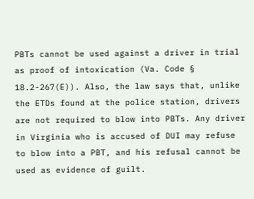PBTs cannot be used against a driver in trial as proof of intoxication (Va. Code § 18.2-267(E)). Also, the law says that, unlike the ETDs found at the police station, drivers are not required to blow into PBTs. Any driver in Virginia who is accused of DUI may refuse to blow into a PBT, and his refusal cannot be used as evidence of guilt.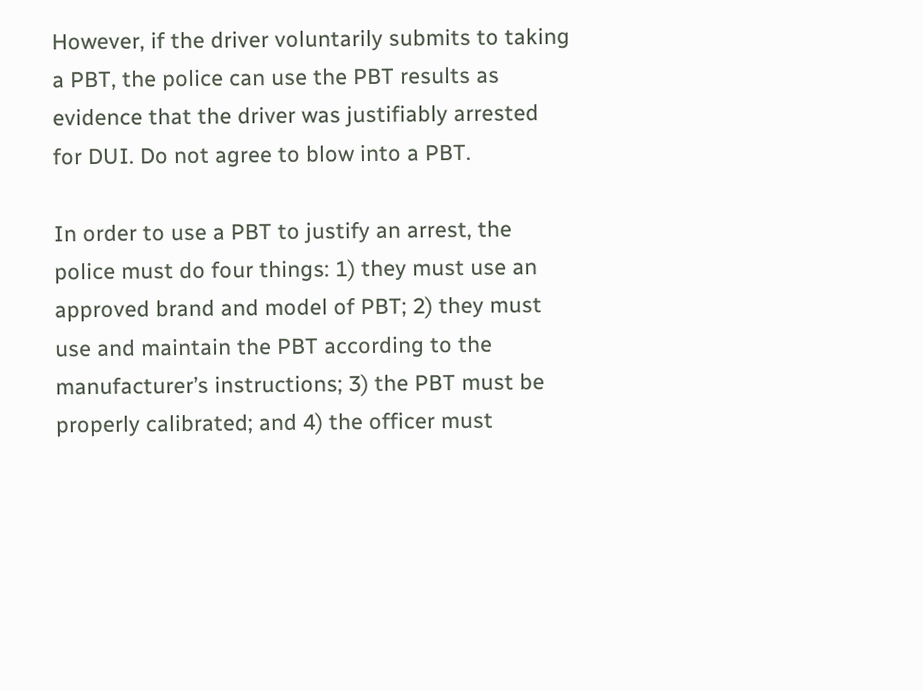However, if the driver voluntarily submits to taking a PBT, the police can use the PBT results as evidence that the driver was justifiably arrested for DUI. Do not agree to blow into a PBT.

In order to use a PBT to justify an arrest, the police must do four things: 1) they must use an approved brand and model of PBT; 2) they must use and maintain the PBT according to the manufacturer’s instructions; 3) the PBT must be properly calibrated; and 4) the officer must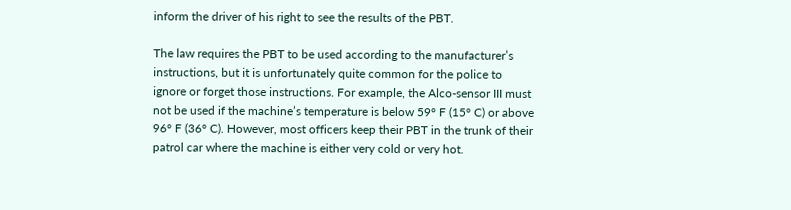inform the driver of his right to see the results of the PBT.

The law requires the PBT to be used according to the manufacturer’s instructions, but it is unfortunately quite common for the police to ignore or forget those instructions. For example, the Alco-sensor III must not be used if the machine’s temperature is below 59° F (15° C) or above 96° F (36° C). However, most officers keep their PBT in the trunk of their patrol car where the machine is either very cold or very hot.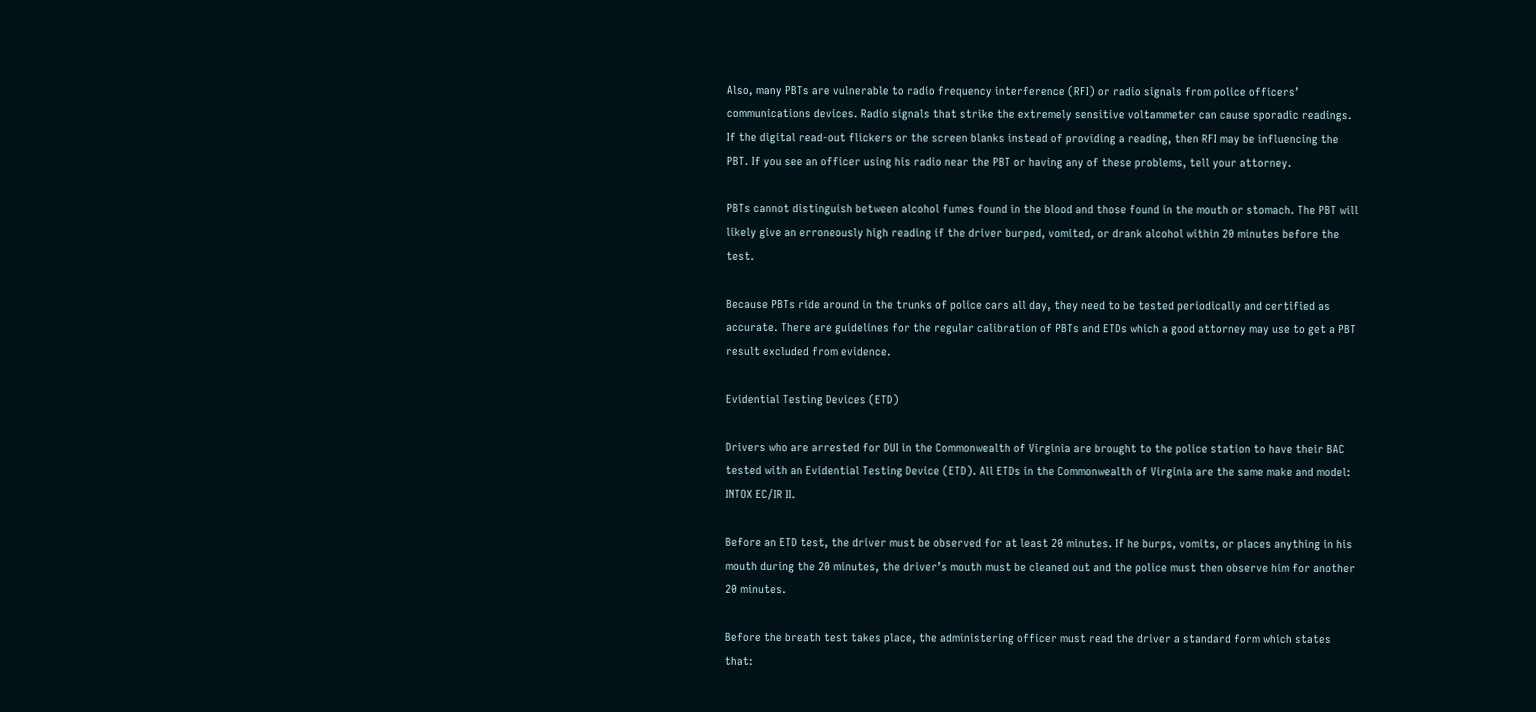Also, many PBTs are vulnerable to radio frequency interference (RFI) or radio signals from police officers’ communications devices. Radio signals that strike the extremely sensitive voltammeter can cause sporadic readings. If the digital read-out flickers or the screen blanks instead of providing a reading, then RFI may be influencing the PBT. If you see an officer using his radio near the PBT or having any of these problems, tell your attorney.

PBTs cannot distinguish between alcohol fumes found in the blood and those found in the mouth or stomach. The PBT will likely give an erroneously high reading if the driver burped, vomited, or drank alcohol within 20 minutes before the test.

Because PBTs ride around in the trunks of police cars all day, they need to be tested periodically and certified as accurate. There are guidelines for the regular calibration of PBTs and ETDs which a good attorney may use to get a PBT result excluded from evidence.

Evidential Testing Devices (ETD)

Drivers who are arrested for DUI in the Commonwealth of Virginia are brought to the police station to have their BAC tested with an Evidential Testing Device (ETD). All ETDs in the Commonwealth of Virginia are the same make and model: INTOX EC/IR II.

Before an ETD test, the driver must be observed for at least 20 minutes. If he burps, vomits, or places anything in his mouth during the 20 minutes, the driver’s mouth must be cleaned out and the police must then observe him for another 20 minutes.

Before the breath test takes place, the administering officer must read the driver a standard form which states that: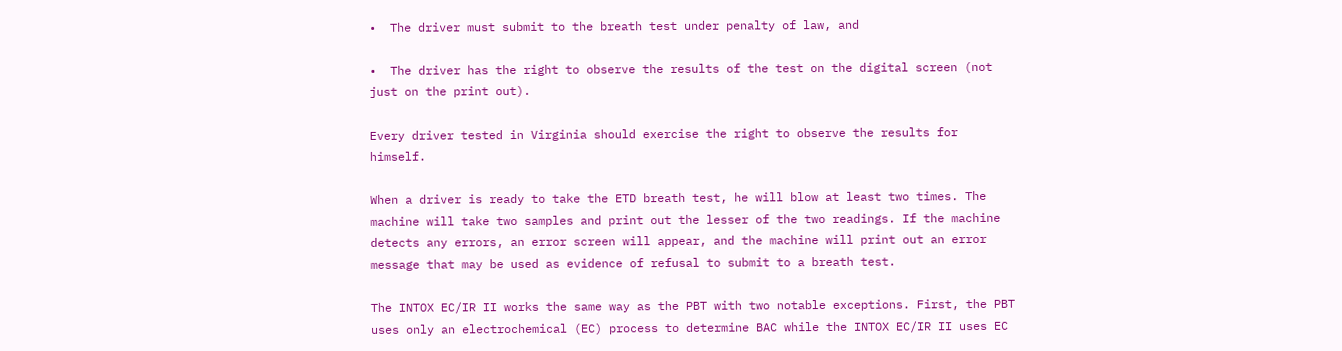•  The driver must submit to the breath test under penalty of law, and

•  The driver has the right to observe the results of the test on the digital screen (not just on the print out).

Every driver tested in Virginia should exercise the right to observe the results for himself.

When a driver is ready to take the ETD breath test, he will blow at least two times. The machine will take two samples and print out the lesser of the two readings. If the machine detects any errors, an error screen will appear, and the machine will print out an error message that may be used as evidence of refusal to submit to a breath test.

The INTOX EC/IR II works the same way as the PBT with two notable exceptions. First, the PBT uses only an electrochemical (EC) process to determine BAC while the INTOX EC/IR II uses EC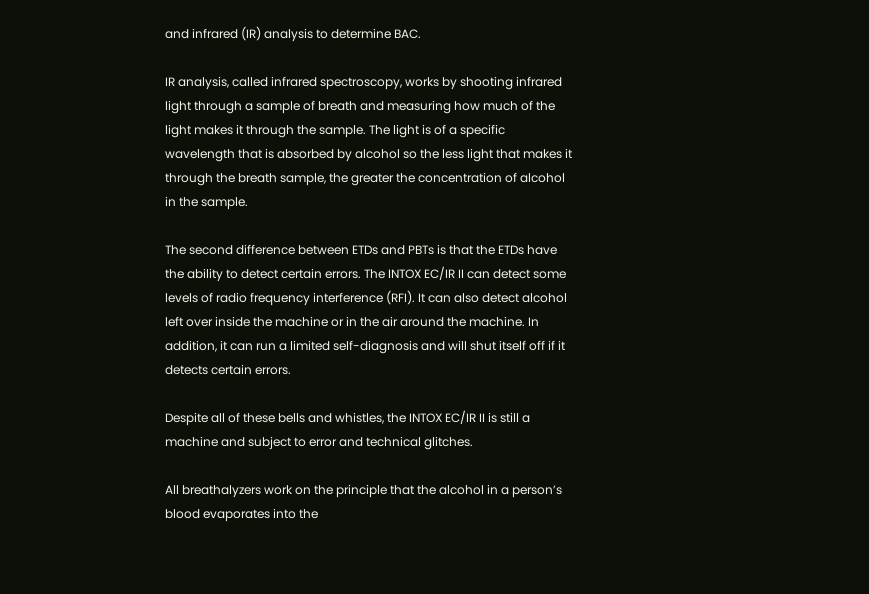and infrared (IR) analysis to determine BAC.

IR analysis, called infrared spectroscopy, works by shooting infrared light through a sample of breath and measuring how much of the light makes it through the sample. The light is of a specific wavelength that is absorbed by alcohol so the less light that makes it through the breath sample, the greater the concentration of alcohol in the sample.

The second difference between ETDs and PBTs is that the ETDs have the ability to detect certain errors. The INTOX EC/IR II can detect some levels of radio frequency interference (RFI). It can also detect alcohol left over inside the machine or in the air around the machine. In addition, it can run a limited self-diagnosis and will shut itself off if it detects certain errors.

Despite all of these bells and whistles, the INTOX EC/IR II is still a machine and subject to error and technical glitches.

All breathalyzers work on the principle that the alcohol in a person’s blood evaporates into the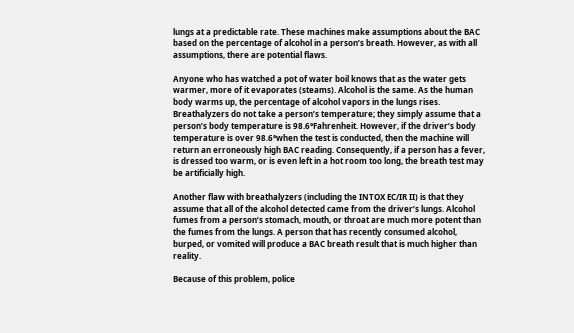lungs at a predictable rate. These machines make assumptions about the BAC based on the percentage of alcohol in a person’s breath. However, as with all assumptions, there are potential flaws.

Anyone who has watched a pot of water boil knows that as the water gets warmer, more of it evaporates (steams). Alcohol is the same. As the human body warms up, the percentage of alcohol vapors in the lungs rises. Breathalyzers do not take a person’s temperature; they simply assume that a person’s body temperature is 98.6°Fahrenheit. However, if the driver’s body temperature is over 98.6°when the test is conducted, then the machine will return an erroneously high BAC reading. Consequently, if a person has a fever, is dressed too warm, or is even left in a hot room too long, the breath test may be artificially high.

Another flaw with breathalyzers (including the INTOX EC/IR II) is that they assume that all of the alcohol detected came from the driver’s lungs. Alcohol fumes from a person’s stomach, mouth, or throat are much more potent than the fumes from the lungs. A person that has recently consumed alcohol, burped, or vomited will produce a BAC breath result that is much higher than reality.

Because of this problem, police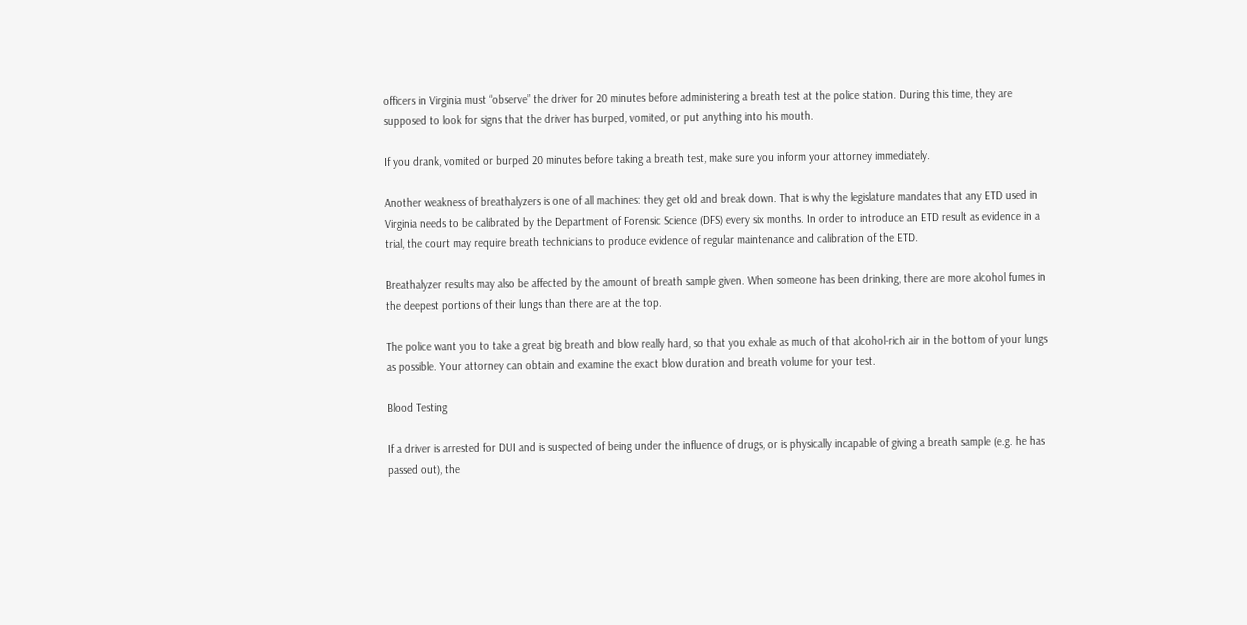officers in Virginia must “observe” the driver for 20 minutes before administering a breath test at the police station. During this time, they are supposed to look for signs that the driver has burped, vomited, or put anything into his mouth.

If you drank, vomited or burped 20 minutes before taking a breath test, make sure you inform your attorney immediately.

Another weakness of breathalyzers is one of all machines: they get old and break down. That is why the legislature mandates that any ETD used in Virginia needs to be calibrated by the Department of Forensic Science (DFS) every six months. In order to introduce an ETD result as evidence in a trial, the court may require breath technicians to produce evidence of regular maintenance and calibration of the ETD.

Breathalyzer results may also be affected by the amount of breath sample given. When someone has been drinking, there are more alcohol fumes in the deepest portions of their lungs than there are at the top.

The police want you to take a great big breath and blow really hard, so that you exhale as much of that alcohol-rich air in the bottom of your lungs as possible. Your attorney can obtain and examine the exact blow duration and breath volume for your test.

Blood Testing

If a driver is arrested for DUI and is suspected of being under the influence of drugs, or is physically incapable of giving a breath sample (e.g. he has passed out), the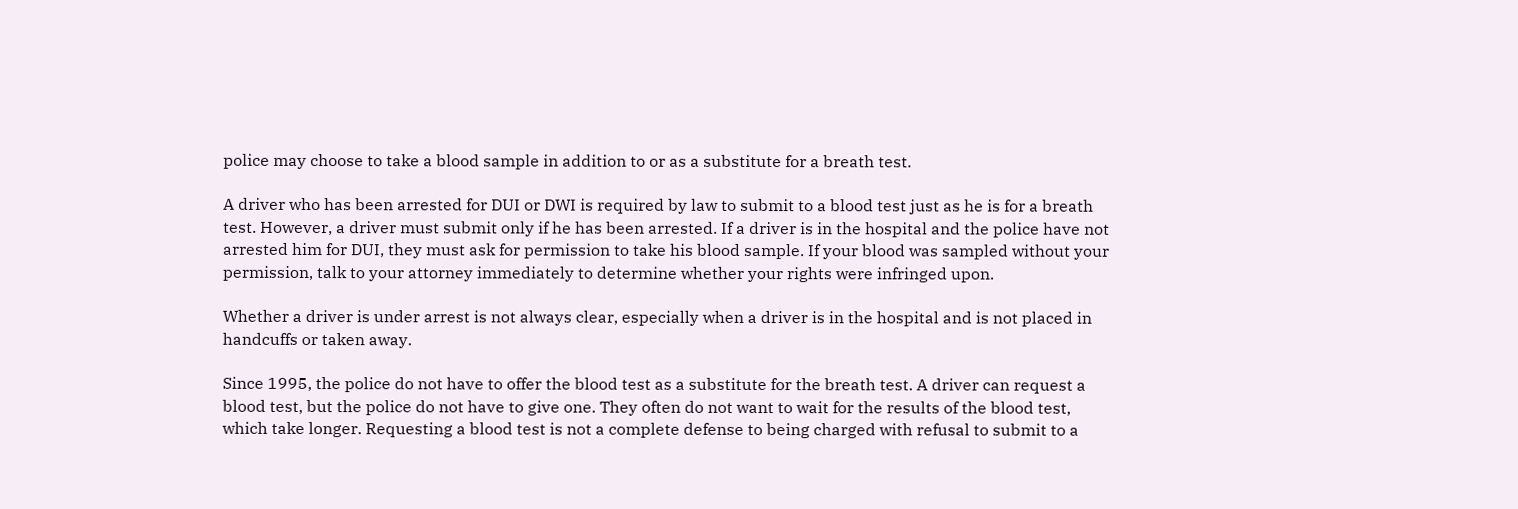police may choose to take a blood sample in addition to or as a substitute for a breath test.

A driver who has been arrested for DUI or DWI is required by law to submit to a blood test just as he is for a breath test. However, a driver must submit only if he has been arrested. If a driver is in the hospital and the police have not arrested him for DUI, they must ask for permission to take his blood sample. If your blood was sampled without your permission, talk to your attorney immediately to determine whether your rights were infringed upon.

Whether a driver is under arrest is not always clear, especially when a driver is in the hospital and is not placed in handcuffs or taken away.

Since 1995, the police do not have to offer the blood test as a substitute for the breath test. A driver can request a blood test, but the police do not have to give one. They often do not want to wait for the results of the blood test, which take longer. Requesting a blood test is not a complete defense to being charged with refusal to submit to a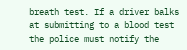breath test. If a driver balks at submitting to a blood test the police must notify the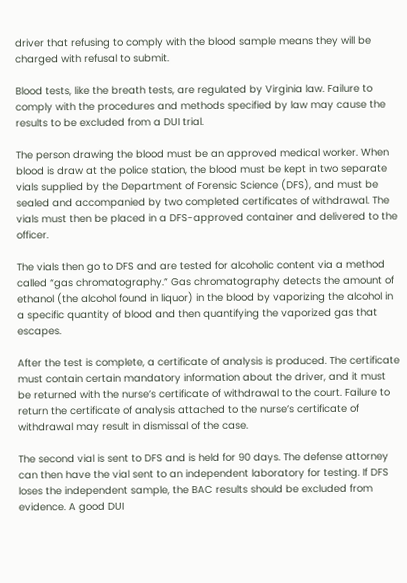driver that refusing to comply with the blood sample means they will be charged with refusal to submit.

Blood tests, like the breath tests, are regulated by Virginia law. Failure to comply with the procedures and methods specified by law may cause the results to be excluded from a DUI trial.

The person drawing the blood must be an approved medical worker. When blood is draw at the police station, the blood must be kept in two separate vials supplied by the Department of Forensic Science (DFS), and must be sealed and accompanied by two completed certificates of withdrawal. The vials must then be placed in a DFS-approved container and delivered to the officer.

The vials then go to DFS and are tested for alcoholic content via a method called “gas chromatography.” Gas chromatography detects the amount of ethanol (the alcohol found in liquor) in the blood by vaporizing the alcohol in a specific quantity of blood and then quantifying the vaporized gas that escapes.

After the test is complete, a certificate of analysis is produced. The certificate must contain certain mandatory information about the driver, and it must be returned with the nurse’s certificate of withdrawal to the court. Failure to return the certificate of analysis attached to the nurse’s certificate of withdrawal may result in dismissal of the case.

The second vial is sent to DFS and is held for 90 days. The defense attorney can then have the vial sent to an independent laboratory for testing. If DFS loses the independent sample, the BAC results should be excluded from evidence. A good DUI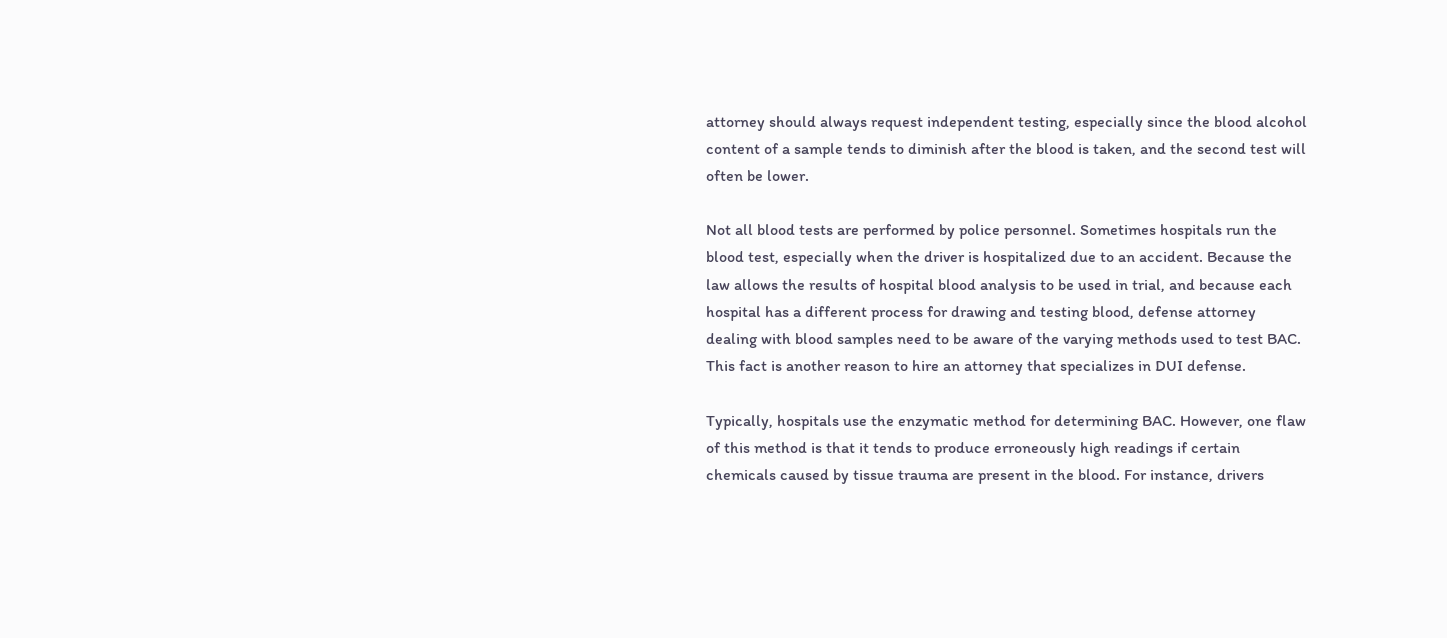attorney should always request independent testing, especially since the blood alcohol content of a sample tends to diminish after the blood is taken, and the second test will often be lower.

Not all blood tests are performed by police personnel. Sometimes hospitals run the blood test, especially when the driver is hospitalized due to an accident. Because the law allows the results of hospital blood analysis to be used in trial, and because each hospital has a different process for drawing and testing blood, defense attorney dealing with blood samples need to be aware of the varying methods used to test BAC. This fact is another reason to hire an attorney that specializes in DUI defense.

Typically, hospitals use the enzymatic method for determining BAC. However, one flaw of this method is that it tends to produce erroneously high readings if certain chemicals caused by tissue trauma are present in the blood. For instance, drivers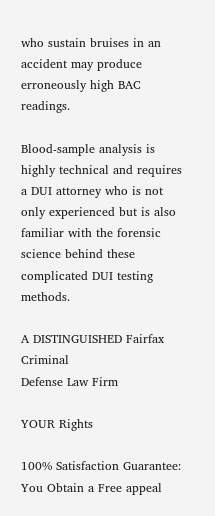who sustain bruises in an accident may produce erroneously high BAC readings.

Blood-sample analysis is highly technical and requires a DUI attorney who is not only experienced but is also familiar with the forensic science behind these complicated DUI testing methods.

A DISTINGUISHED Fairfax Criminal
Defense Law Firm

YOUR Rights

100% Satisfaction Guarantee: You Obtain a Free appeal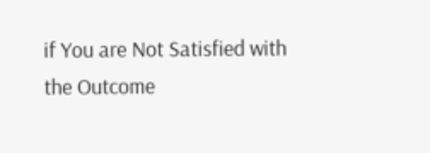if You are Not Satisfied with the Outcome